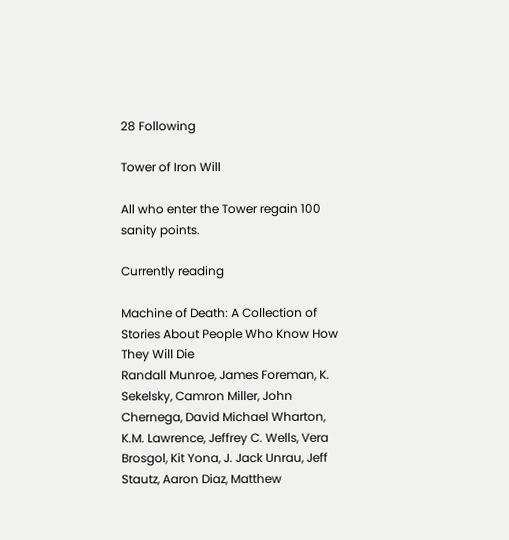28 Following

Tower of Iron Will

All who enter the Tower regain 100 sanity points.

Currently reading

Machine of Death: A Collection of Stories About People Who Know How They Will Die
Randall Munroe, James Foreman, K. Sekelsky, Camron Miller, John Chernega, David Michael Wharton, K.M. Lawrence, Jeffrey C. Wells, Vera Brosgol, Kit Yona, J. Jack Unrau, Jeff Stautz, Aaron Diaz, Matthew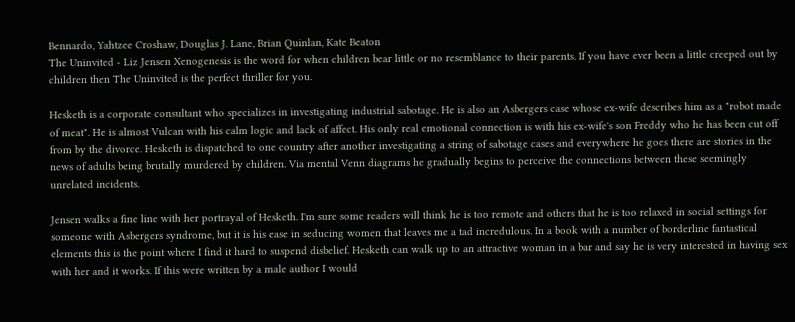Bennardo, Yahtzee Croshaw, Douglas J. Lane, Brian Quinlan, Kate Beaton
The Uninvited - Liz Jensen Xenogenesis is the word for when children bear little or no resemblance to their parents. If you have ever been a little creeped out by children then The Uninvited is the perfect thriller for you.

Hesketh is a corporate consultant who specializes in investigating industrial sabotage. He is also an Asbergers case whose ex-wife describes him as a "robot made of meat". He is almost Vulcan with his calm logic and lack of affect. His only real emotional connection is with his ex-wife's son Freddy who he has been cut off from by the divorce. Hesketh is dispatched to one country after another investigating a string of sabotage cases and everywhere he goes there are stories in the news of adults being brutally murdered by children. Via mental Venn diagrams he gradually begins to perceive the connections between these seemingly unrelated incidents.

Jensen walks a fine line with her portrayal of Hesketh. I'm sure some readers will think he is too remote and others that he is too relaxed in social settings for someone with Asbergers syndrome, but it is his ease in seducing women that leaves me a tad incredulous. In a book with a number of borderline fantastical elements this is the point where I find it hard to suspend disbelief. Hesketh can walk up to an attractive woman in a bar and say he is very interested in having sex with her and it works. If this were written by a male author I would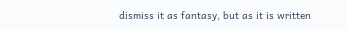dismiss it as fantasy, but as it is written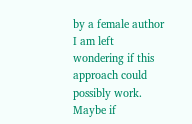by a female author I am left wondering if this approach could possibly work. Maybe if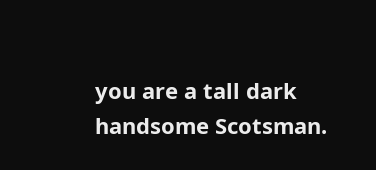you are a tall dark handsome Scotsman.